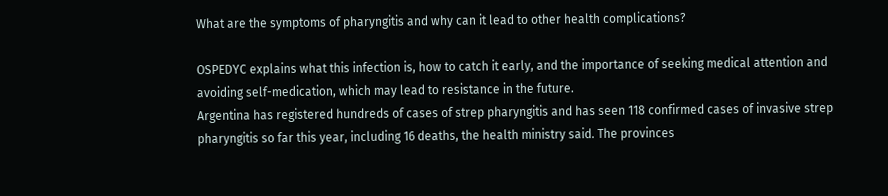What are the symptoms of pharyngitis and why can it lead to other health complications?

OSPEDYC explains what this infection is, how to catch it early, and the importance of seeking medical attention and avoiding self-medication, which may lead to resistance in the future.
Argentina has registered hundreds of cases of strep pharyngitis and has seen 118 confirmed cases of invasive strep pharyngitis so far this year, including 16 deaths, the health ministry said. The provinces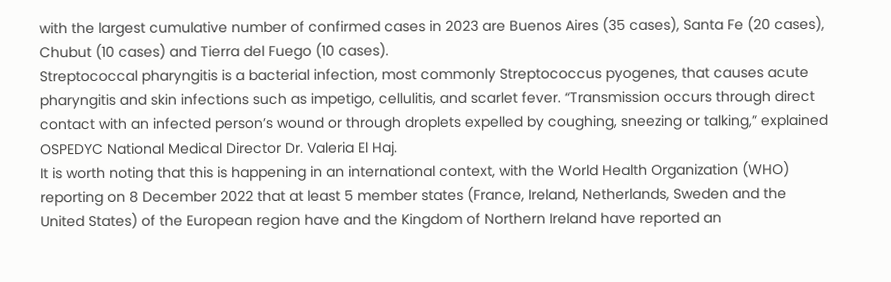with the largest cumulative number of confirmed cases in 2023 are Buenos Aires (35 cases), Santa Fe (20 cases), Chubut (10 cases) and Tierra del Fuego (10 cases).
Streptococcal pharyngitis is a bacterial infection, most commonly Streptococcus pyogenes, that causes acute pharyngitis and skin infections such as impetigo, cellulitis, and scarlet fever. “Transmission occurs through direct contact with an infected person’s wound or through droplets expelled by coughing, sneezing or talking,” explained OSPEDYC National Medical Director Dr. Valeria El Haj.
It is worth noting that this is happening in an international context, with the World Health Organization (WHO) reporting on 8 December 2022 that at least 5 member states (France, Ireland, Netherlands, Sweden and the United States) of the European region have and the Kingdom of Northern Ireland have reported an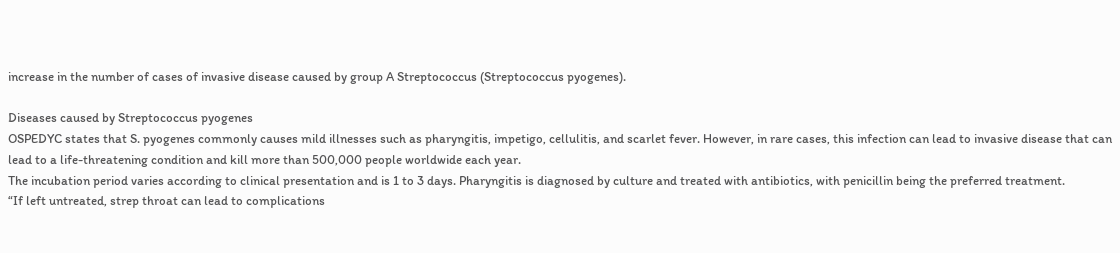increase in the number of cases of invasive disease caused by group A Streptococcus (Streptococcus pyogenes).

Diseases caused by Streptococcus pyogenes
OSPEDYC states that S. pyogenes commonly causes mild illnesses such as pharyngitis, impetigo, cellulitis, and scarlet fever. However, in rare cases, this infection can lead to invasive disease that can lead to a life-threatening condition and kill more than 500,000 people worldwide each year.
The incubation period varies according to clinical presentation and is 1 to 3 days. Pharyngitis is diagnosed by culture and treated with antibiotics, with penicillin being the preferred treatment.
“If left untreated, strep throat can lead to complications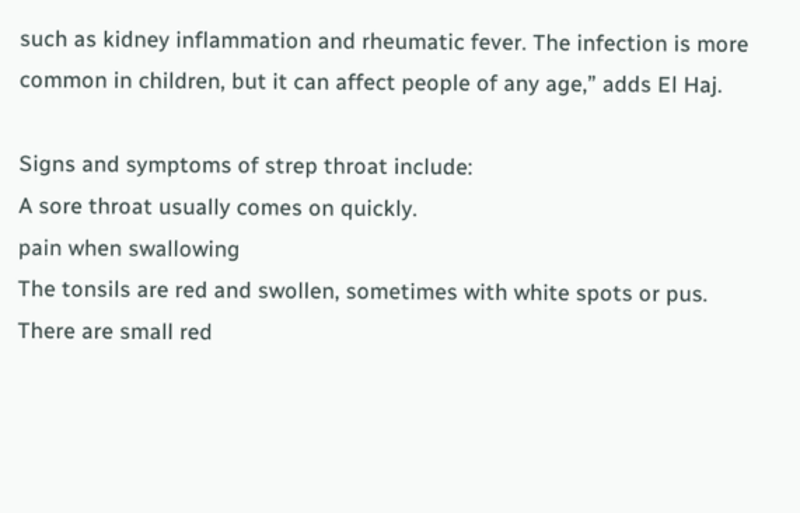such as kidney inflammation and rheumatic fever. The infection is more common in children, but it can affect people of any age,” adds El Haj.

Signs and symptoms of strep throat include:
A sore throat usually comes on quickly.
pain when swallowing
The tonsils are red and swollen, sometimes with white spots or pus.
There are small red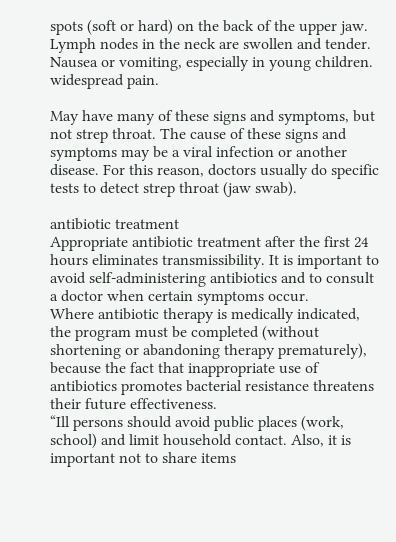spots (soft or hard) on the back of the upper jaw.
Lymph nodes in the neck are swollen and tender.
Nausea or vomiting, especially in young children.
widespread pain.

May have many of these signs and symptoms, but not strep throat. The cause of these signs and symptoms may be a viral infection or another disease. For this reason, doctors usually do specific tests to detect strep throat (jaw swab).

antibiotic treatment
Appropriate antibiotic treatment after the first 24 hours eliminates transmissibility. It is important to avoid self-administering antibiotics and to consult a doctor when certain symptoms occur.
Where antibiotic therapy is medically indicated, the program must be completed (without shortening or abandoning therapy prematurely), because the fact that inappropriate use of antibiotics promotes bacterial resistance threatens their future effectiveness.
“Ill persons should avoid public places (work, school) and limit household contact. Also, it is important not to share items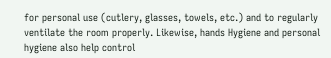for personal use (cutlery, glasses, towels, etc.) and to regularly ventilate the room properly. Likewise, hands Hygiene and personal hygiene also help control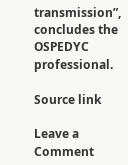transmission”, concludes the OSPEDYC professional.

Source link

Leave a Comment